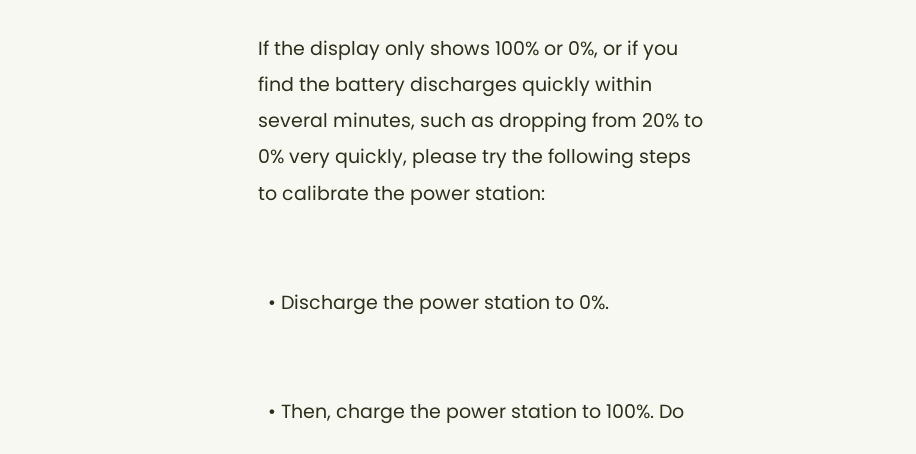If the display only shows 100% or 0%, or if you find the battery discharges quickly within several minutes, such as dropping from 20% to 0% very quickly, please try the following steps to calibrate the power station:


  • Discharge the power station to 0%.


  • Then, charge the power station to 100%. Do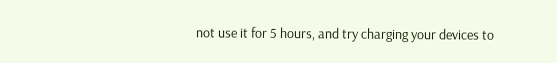not use it for 5 hours, and try charging your devices to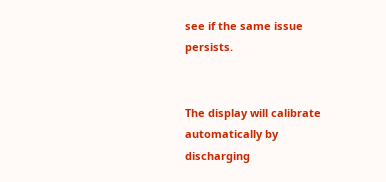see if the same issue persists.


The display will calibrate automatically by discharging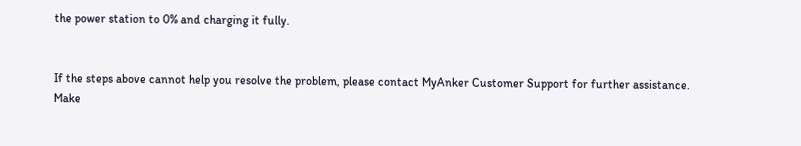the power station to 0% and charging it fully.


If the steps above cannot help you resolve the problem, please contact MyAnker Customer Support for further assistance. Make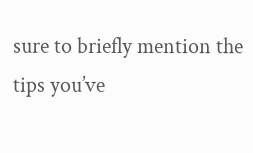sure to briefly mention the tips you’ve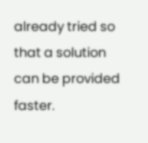already tried so that a solution can be provided faster.